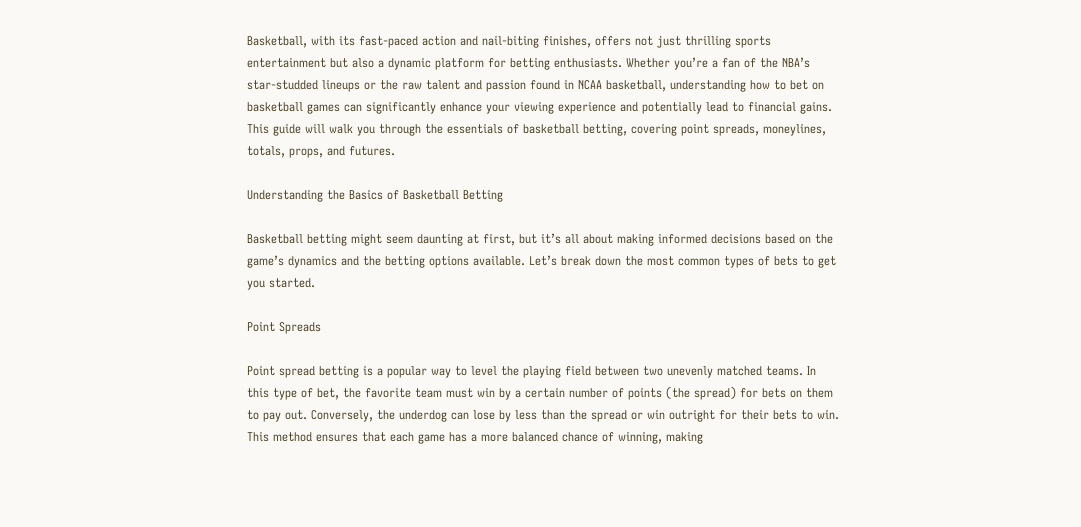Basketball, with its fast-paced action and nail-biting finishes, offers not just thrilling sports entertainment but also a dynamic platform for betting enthusiasts. Whether you’re a fan of the NBA’s star-studded lineups or the raw talent and passion found in NCAA basketball, understanding how to bet on basketball games can significantly enhance your viewing experience and potentially lead to financial gains. This guide will walk you through the essentials of basketball betting, covering point spreads, moneylines, totals, props, and futures.

Understanding the Basics of Basketball Betting

Basketball betting might seem daunting at first, but it’s all about making informed decisions based on the game’s dynamics and the betting options available. Let’s break down the most common types of bets to get you started.

Point Spreads

Point spread betting is a popular way to level the playing field between two unevenly matched teams. In this type of bet, the favorite team must win by a certain number of points (the spread) for bets on them to pay out. Conversely, the underdog can lose by less than the spread or win outright for their bets to win. This method ensures that each game has a more balanced chance of winning, making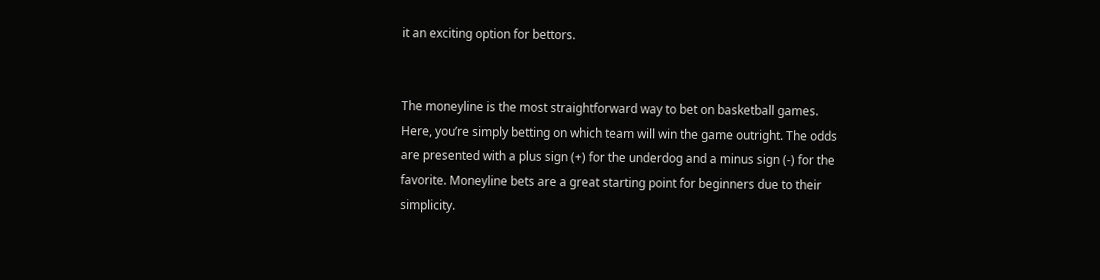it an exciting option for bettors.


The moneyline is the most straightforward way to bet on basketball games. Here, you’re simply betting on which team will win the game outright. The odds are presented with a plus sign (+) for the underdog and a minus sign (-) for the favorite. Moneyline bets are a great starting point for beginners due to their simplicity.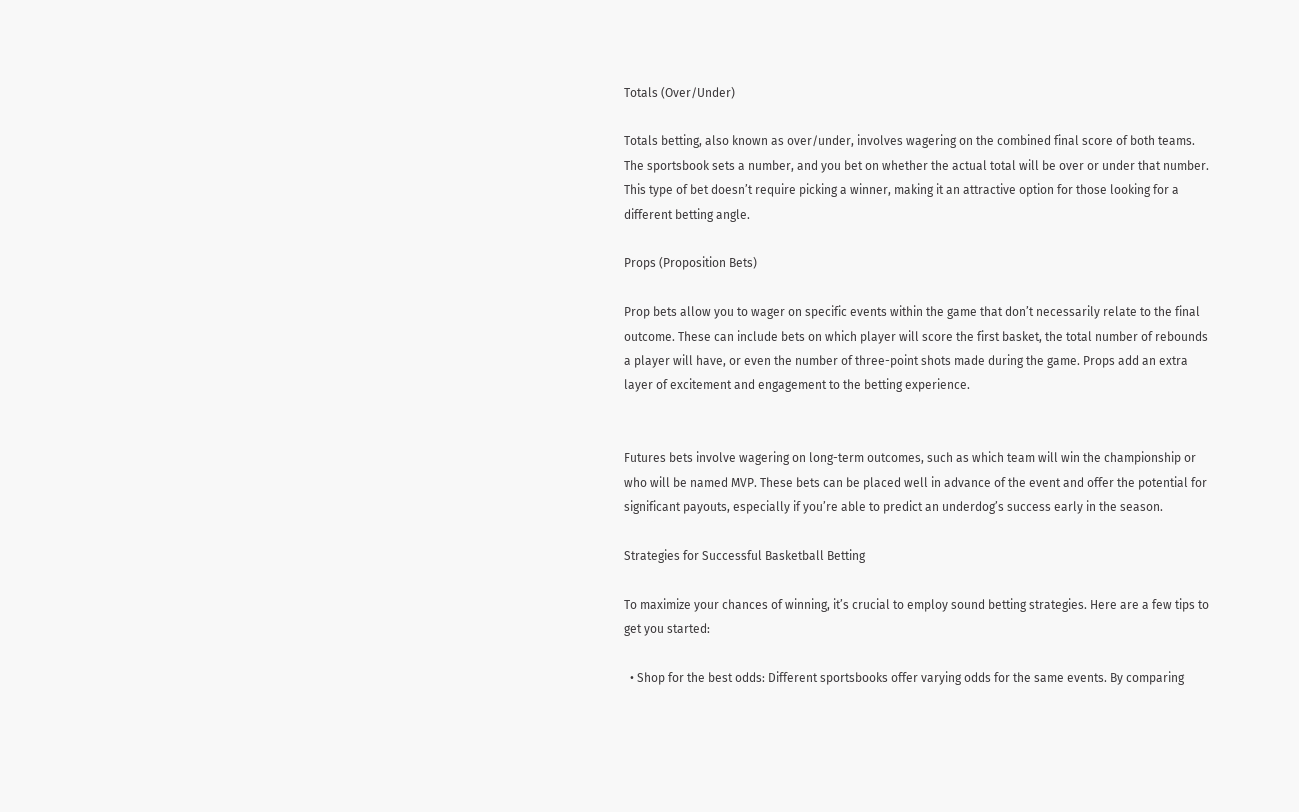Totals (Over/Under)

Totals betting, also known as over/under, involves wagering on the combined final score of both teams. The sportsbook sets a number, and you bet on whether the actual total will be over or under that number. This type of bet doesn’t require picking a winner, making it an attractive option for those looking for a different betting angle.

Props (Proposition Bets)

Prop bets allow you to wager on specific events within the game that don’t necessarily relate to the final outcome. These can include bets on which player will score the first basket, the total number of rebounds a player will have, or even the number of three-point shots made during the game. Props add an extra layer of excitement and engagement to the betting experience.


Futures bets involve wagering on long-term outcomes, such as which team will win the championship or who will be named MVP. These bets can be placed well in advance of the event and offer the potential for significant payouts, especially if you’re able to predict an underdog’s success early in the season.

Strategies for Successful Basketball Betting

To maximize your chances of winning, it’s crucial to employ sound betting strategies. Here are a few tips to get you started:

  • Shop for the best odds: Different sportsbooks offer varying odds for the same events. By comparing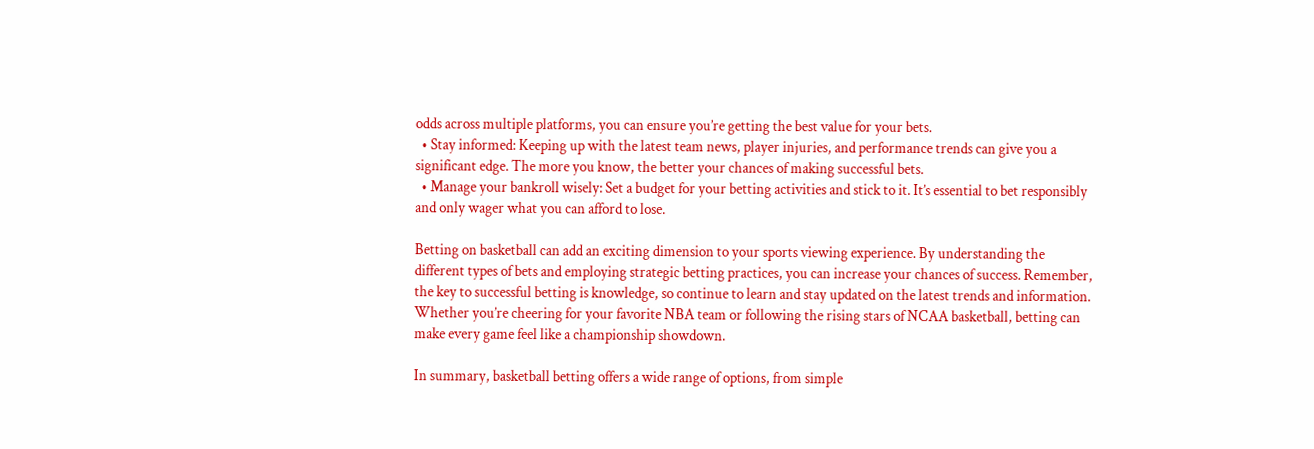odds across multiple platforms, you can ensure you’re getting the best value for your bets.
  • Stay informed: Keeping up with the latest team news, player injuries, and performance trends can give you a significant edge. The more you know, the better your chances of making successful bets.
  • Manage your bankroll wisely: Set a budget for your betting activities and stick to it. It’s essential to bet responsibly and only wager what you can afford to lose.

Betting on basketball can add an exciting dimension to your sports viewing experience. By understanding the different types of bets and employing strategic betting practices, you can increase your chances of success. Remember, the key to successful betting is knowledge, so continue to learn and stay updated on the latest trends and information. Whether you’re cheering for your favorite NBA team or following the rising stars of NCAA basketball, betting can make every game feel like a championship showdown.

In summary, basketball betting offers a wide range of options, from simple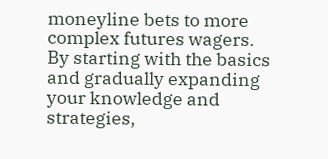moneyline bets to more complex futures wagers. By starting with the basics and gradually expanding your knowledge and strategies,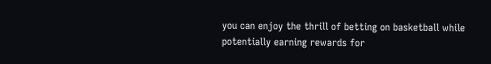you can enjoy the thrill of betting on basketball while potentially earning rewards for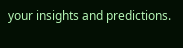your insights and predictions.